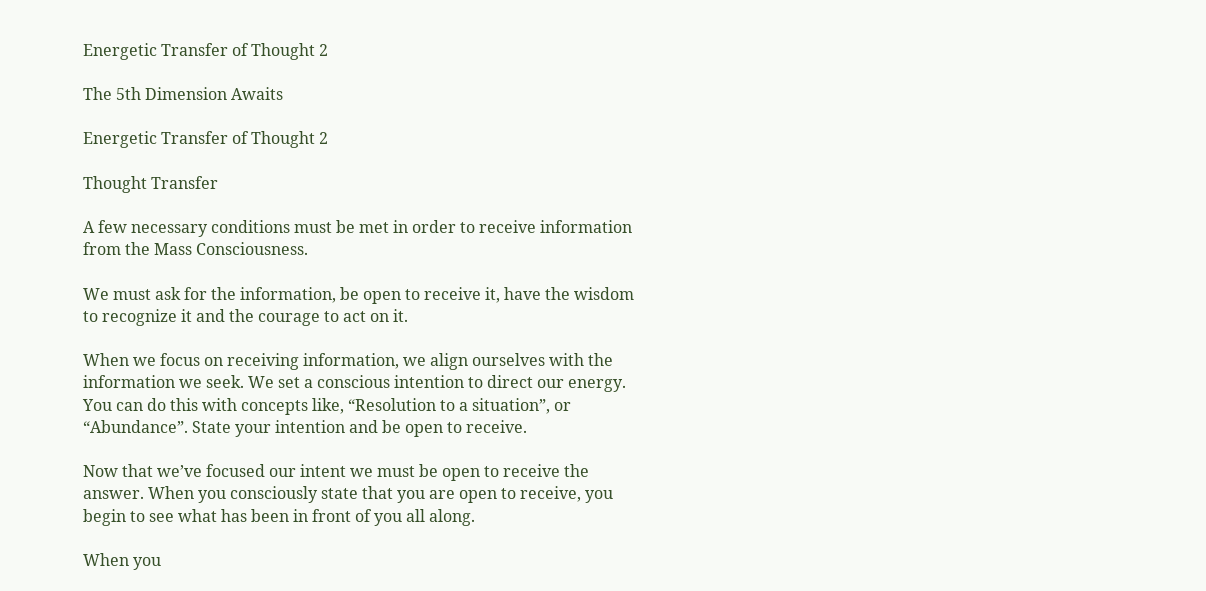Energetic Transfer of Thought 2

The 5th Dimension Awaits

Energetic Transfer of Thought 2

Thought Transfer

A few necessary conditions must be met in order to receive information from the Mass Consciousness.

We must ask for the information, be open to receive it, have the wisdom to recognize it and the courage to act on it.

When we focus on receiving information, we align ourselves with the information we seek. We set a conscious intention to direct our energy. You can do this with concepts like, “Resolution to a situation”, or “Abundance”. State your intention and be open to receive.

Now that we’ve focused our intent we must be open to receive the answer. When you consciously state that you are open to receive, you begin to see what has been in front of you all along.

When you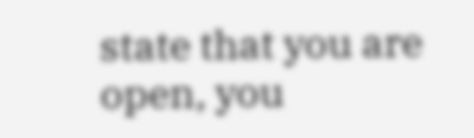state that you are open, you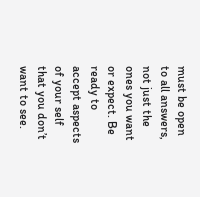must be open to all answers, not just the ones you want or expect. Be ready to accept aspects of your self that you don’t want to see.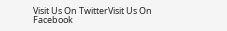Visit Us On TwitterVisit Us On Facebook